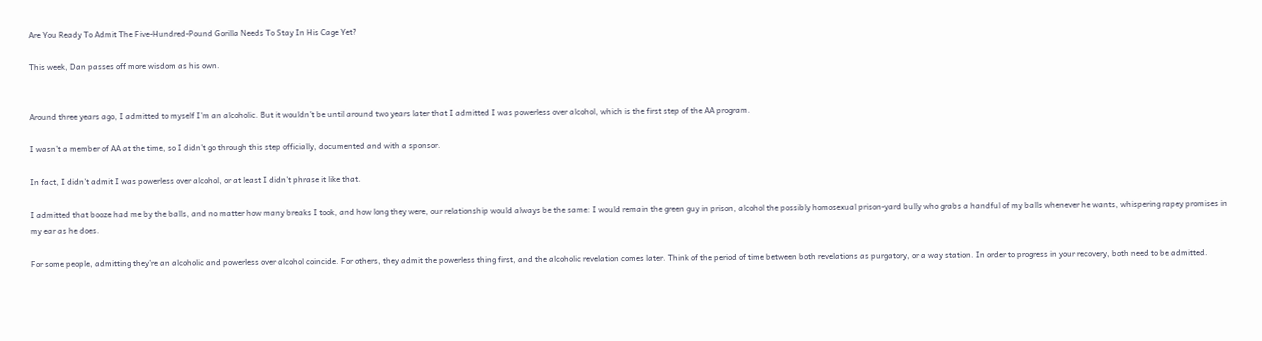Are You Ready To Admit The Five-Hundred-Pound Gorilla Needs To Stay In His Cage Yet?

This week, Dan passes off more wisdom as his own.


Around three years ago, I admitted to myself I’m an alcoholic. But it wouldn’t be until around two years later that I admitted I was powerless over alcohol, which is the first step of the AA program.

I wasn’t a member of AA at the time, so I didn’t go through this step officially, documented and with a sponsor.

In fact, I didn’t admit I was powerless over alcohol, or at least I didn’t phrase it like that.

I admitted that booze had me by the balls, and no matter how many breaks I took, and how long they were, our relationship would always be the same: I would remain the green guy in prison, alcohol the possibly homosexual prison-yard bully who grabs a handful of my balls whenever he wants, whispering rapey promises in my ear as he does.

For some people, admitting they’re an alcoholic and powerless over alcohol coincide. For others, they admit the powerless thing first, and the alcoholic revelation comes later. Think of the period of time between both revelations as purgatory, or a way station. In order to progress in your recovery, both need to be admitted.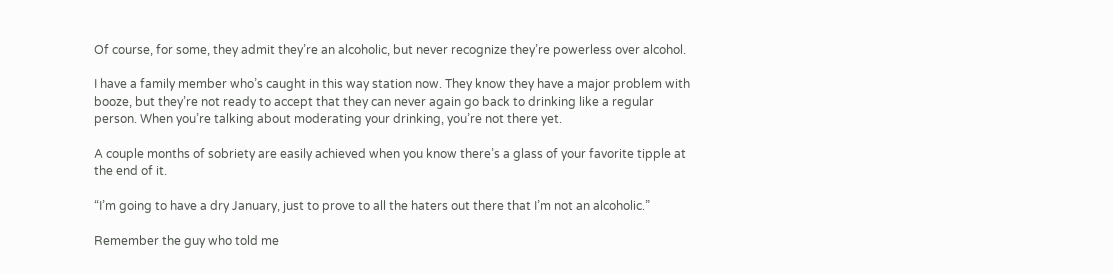Of course, for some, they admit they’re an alcoholic, but never recognize they’re powerless over alcohol.

I have a family member who’s caught in this way station now. They know they have a major problem with booze, but they’re not ready to accept that they can never again go back to drinking like a regular person. When you’re talking about moderating your drinking, you’re not there yet.

A couple months of sobriety are easily achieved when you know there’s a glass of your favorite tipple at the end of it.

“I’m going to have a dry January, just to prove to all the haters out there that I’m not an alcoholic.”

Remember the guy who told me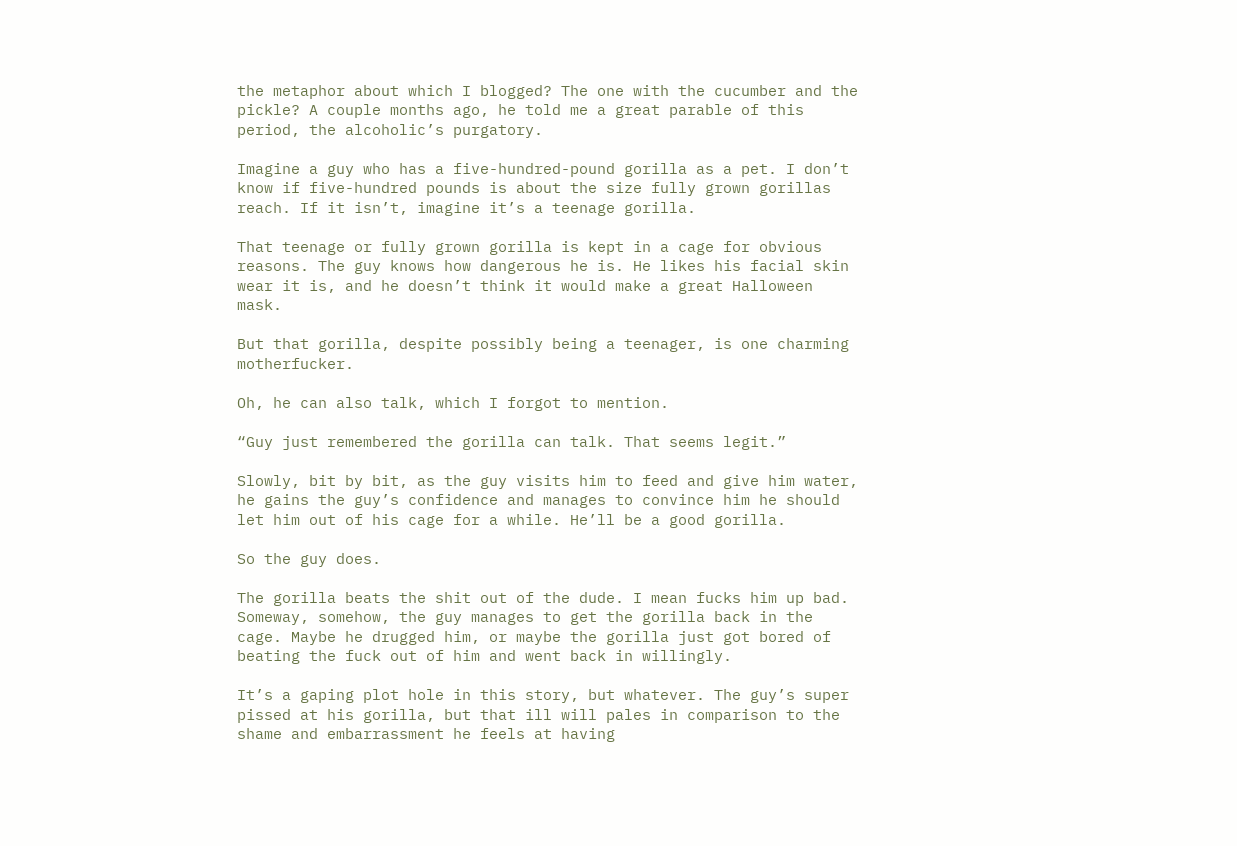the metaphor about which I blogged? The one with the cucumber and the pickle? A couple months ago, he told me a great parable of this period, the alcoholic’s purgatory.

Imagine a guy who has a five-hundred-pound gorilla as a pet. I don’t know if five-hundred pounds is about the size fully grown gorillas reach. If it isn’t, imagine it’s a teenage gorilla.

That teenage or fully grown gorilla is kept in a cage for obvious reasons. The guy knows how dangerous he is. He likes his facial skin wear it is, and he doesn’t think it would make a great Halloween mask.

But that gorilla, despite possibly being a teenager, is one charming motherfucker.

Oh, he can also talk, which I forgot to mention.

“Guy just remembered the gorilla can talk. That seems legit.”

Slowly, bit by bit, as the guy visits him to feed and give him water, he gains the guy’s confidence and manages to convince him he should let him out of his cage for a while. He’ll be a good gorilla.

So the guy does.

The gorilla beats the shit out of the dude. I mean fucks him up bad. Someway, somehow, the guy manages to get the gorilla back in the cage. Maybe he drugged him, or maybe the gorilla just got bored of beating the fuck out of him and went back in willingly.

It’s a gaping plot hole in this story, but whatever. The guy’s super pissed at his gorilla, but that ill will pales in comparison to the shame and embarrassment he feels at having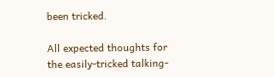been tricked.

All expected thoughts for the easily-tricked talking-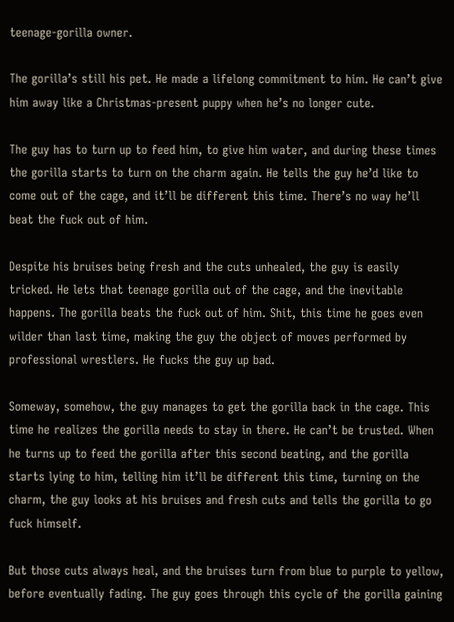teenage-gorilla owner.

The gorilla’s still his pet. He made a lifelong commitment to him. He can’t give him away like a Christmas-present puppy when he’s no longer cute.

The guy has to turn up to feed him, to give him water, and during these times the gorilla starts to turn on the charm again. He tells the guy he’d like to come out of the cage, and it’ll be different this time. There’s no way he’ll beat the fuck out of him.

Despite his bruises being fresh and the cuts unhealed, the guy is easily tricked. He lets that teenage gorilla out of the cage, and the inevitable happens. The gorilla beats the fuck out of him. Shit, this time he goes even wilder than last time, making the guy the object of moves performed by professional wrestlers. He fucks the guy up bad.

Someway, somehow, the guy manages to get the gorilla back in the cage. This time he realizes the gorilla needs to stay in there. He can’t be trusted. When he turns up to feed the gorilla after this second beating, and the gorilla starts lying to him, telling him it’ll be different this time, turning on the charm, the guy looks at his bruises and fresh cuts and tells the gorilla to go fuck himself.

But those cuts always heal, and the bruises turn from blue to purple to yellow, before eventually fading. The guy goes through this cycle of the gorilla gaining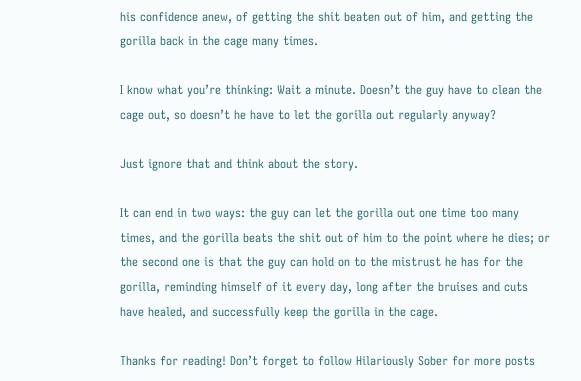his confidence anew, of getting the shit beaten out of him, and getting the gorilla back in the cage many times.

I know what you’re thinking: Wait a minute. Doesn’t the guy have to clean the cage out, so doesn’t he have to let the gorilla out regularly anyway?

Just ignore that and think about the story.

It can end in two ways: the guy can let the gorilla out one time too many times, and the gorilla beats the shit out of him to the point where he dies; or the second one is that the guy can hold on to the mistrust he has for the gorilla, reminding himself of it every day, long after the bruises and cuts have healed, and successfully keep the gorilla in the cage.

Thanks for reading! Don’t forget to follow Hilariously Sober for more posts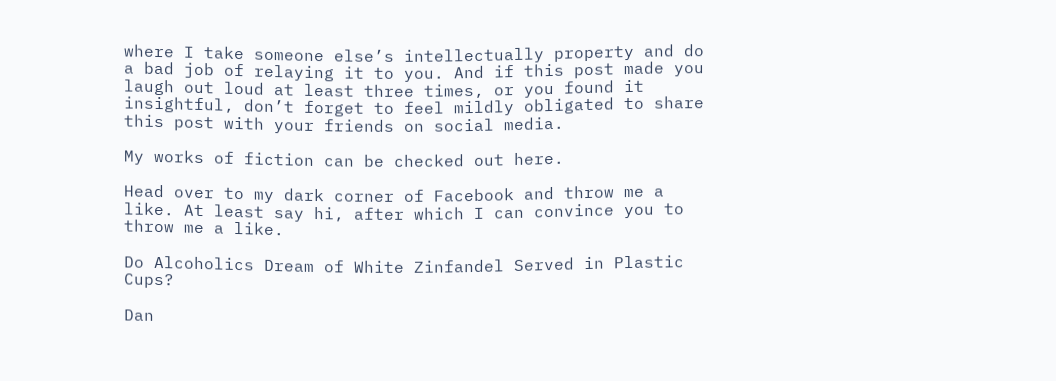where I take someone else’s intellectually property and do a bad job of relaying it to you. And if this post made you laugh out loud at least three times, or you found it insightful, don’t forget to feel mildly obligated to share this post with your friends on social media.

My works of fiction can be checked out here.

Head over to my dark corner of Facebook and throw me a like. At least say hi, after which I can convince you to throw me a like.

Do Alcoholics Dream of White Zinfandel Served in Plastic Cups?

Dan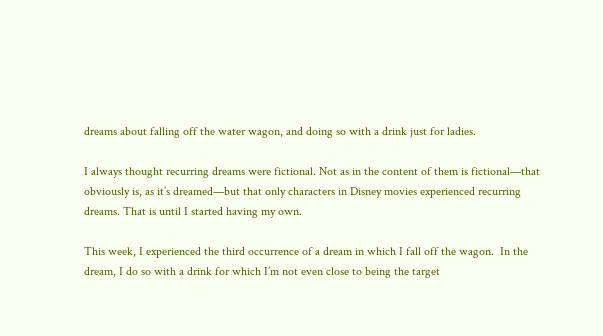dreams about falling off the water wagon, and doing so with a drink just for ladies.

I always thought recurring dreams were fictional. Not as in the content of them is fictional—that obviously is, as it’s dreamed—but that only characters in Disney movies experienced recurring dreams. That is until I started having my own.

This week, I experienced the third occurrence of a dream in which I fall off the wagon.  In the dream, I do so with a drink for which I’m not even close to being the target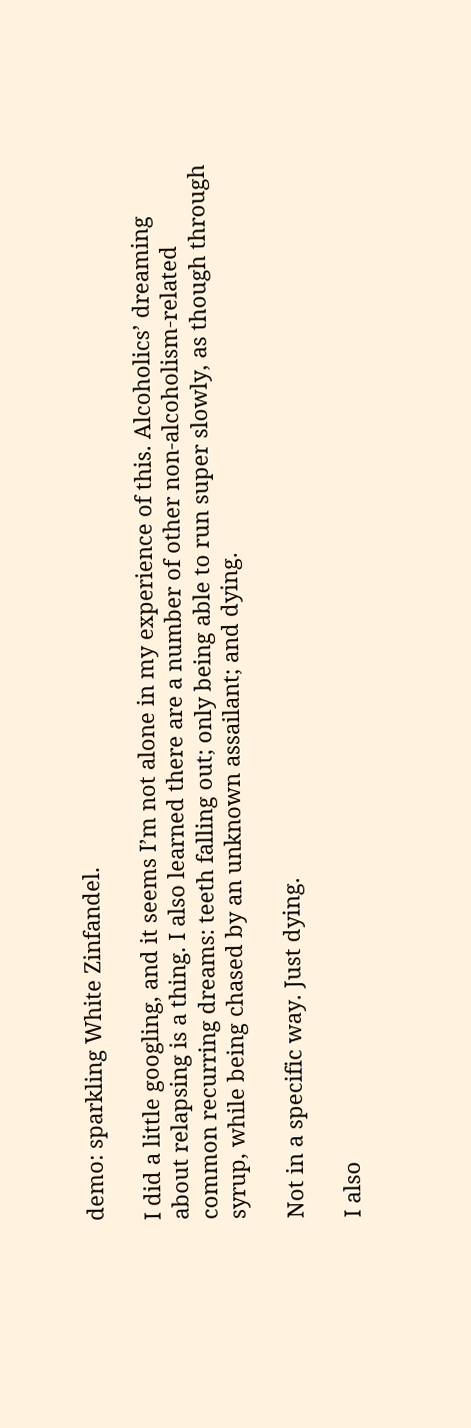demo: sparkling White Zinfandel.

I did a little googling, and it seems I’m not alone in my experience of this. Alcoholics’ dreaming about relapsing is a thing. I also learned there are a number of other non-alcoholism-related common recurring dreams: teeth falling out; only being able to run super slowly, as though through syrup, while being chased by an unknown assailant; and dying.

Not in a specific way. Just dying.

I also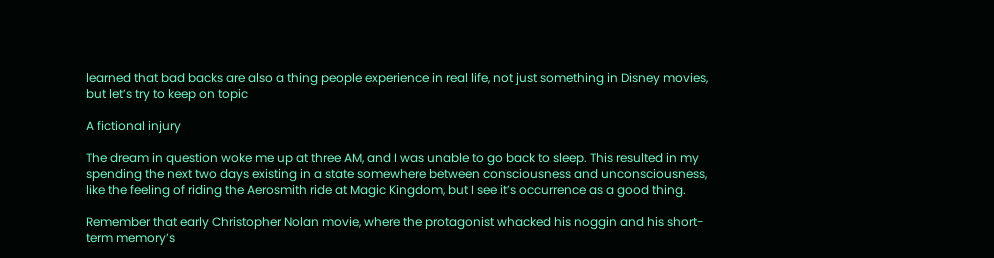learned that bad backs are also a thing people experience in real life, not just something in Disney movies, but let’s try to keep on topic

A fictional injury

The dream in question woke me up at three AM, and I was unable to go back to sleep. This resulted in my spending the next two days existing in a state somewhere between consciousness and unconsciousness, like the feeling of riding the Aerosmith ride at Magic Kingdom, but I see it’s occurrence as a good thing.

Remember that early Christopher Nolan movie, where the protagonist whacked his noggin and his short-term memory’s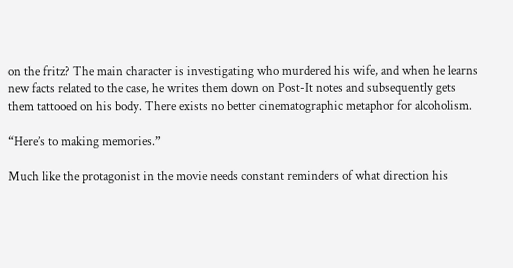on the fritz? The main character is investigating who murdered his wife, and when he learns new facts related to the case, he writes them down on Post-It notes and subsequently gets them tattooed on his body. There exists no better cinematographic metaphor for alcoholism.

“Here’s to making memories.”

Much like the protagonist in the movie needs constant reminders of what direction his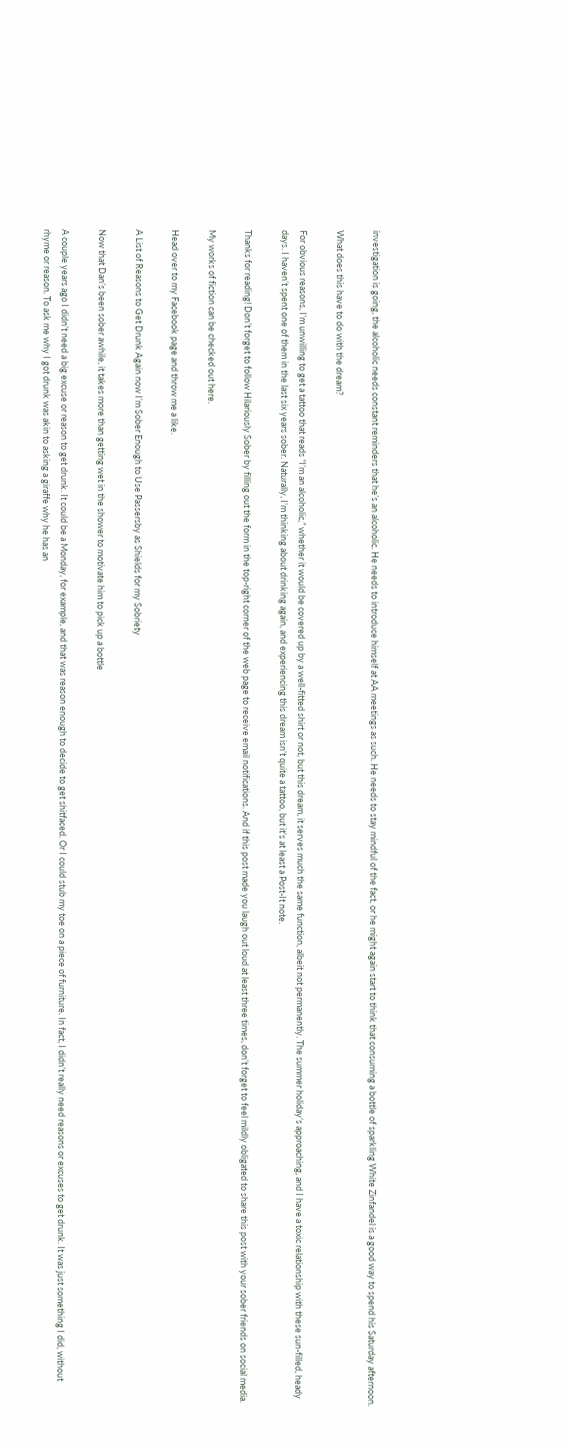investigation is going, the alcoholic needs constant reminders that he’s an alcoholic. He needs to introduce himself at AA meetings as such. He needs to stay mindful of the fact, or he might again start to think that consuming a bottle of sparkling White Zinfandel is a good way to spend his Saturday afternoon.

What does this have to do with the dream?

For obvious reasons, I’m unwilling to get a tattoo that reads “I’m an alcoholic,” whether it would be covered up by a well-fitted shirt or not, but this dream, it serves much the same function, albeit not permanently. The summer holiday’s approaching, and I have a toxic relationship with these sun-filled, heady days. I haven’t spent one of them in the last six years sober. Naturally, I’m thinking about drinking again, and experiencing this dream isn’t quite a tattoo, but it’s at least a Post-It note.

Thanks for reading! Don’t forget to follow Hilariously Sober by filling out the form in the top-right corner of the web page to receive email notifications. And if this post made you laugh out loud at least three times, don’t forget to feel mildly obligated to share this post with your sober friends on social media.

My works of fiction can be checked out here.

Head over to my Facebook page and throw me a like.

A List of Reasons to Get Drunk Again now I’m Sober Enough to Use Passersby as Shields for my Sobriety

Now that Dan’s been sober awhile, it takes more than getting wet in the shower to motivate him to pick up a bottle

A couple years ago I didn’t need a big excuse or reason to get drunk. It could be a Monday, for example, and that was reason enough to decide to get shitfaced. Or I could stub my toe on a piece of furniture. In fact, I didn’t really need reasons or excuses to get drunk. It was just something I did, without rhyme or reason. To ask me why I got drunk was akin to asking a giraffe why he has an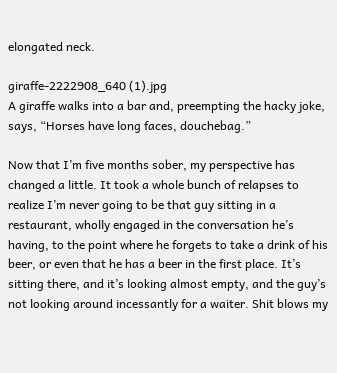elongated neck.

giraffe-2222908_640 (1).jpg
A giraffe walks into a bar and, preempting the hacky joke, says, “Horses have long faces, douchebag.”

Now that I’m five months sober, my perspective has changed a little. It took a whole bunch of relapses to realize I’m never going to be that guy sitting in a restaurant, wholly engaged in the conversation he’s having, to the point where he forgets to take a drink of his beer, or even that he has a beer in the first place. It’s sitting there, and it’s looking almost empty, and the guy’s not looking around incessantly for a waiter. Shit blows my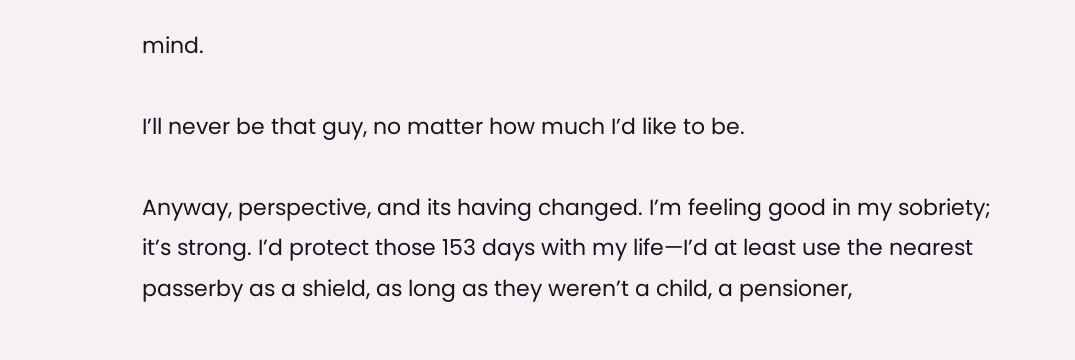mind.

I’ll never be that guy, no matter how much I’d like to be.

Anyway, perspective, and its having changed. I’m feeling good in my sobriety; it’s strong. I’d protect those 153 days with my life—I’d at least use the nearest passerby as a shield, as long as they weren’t a child, a pensioner,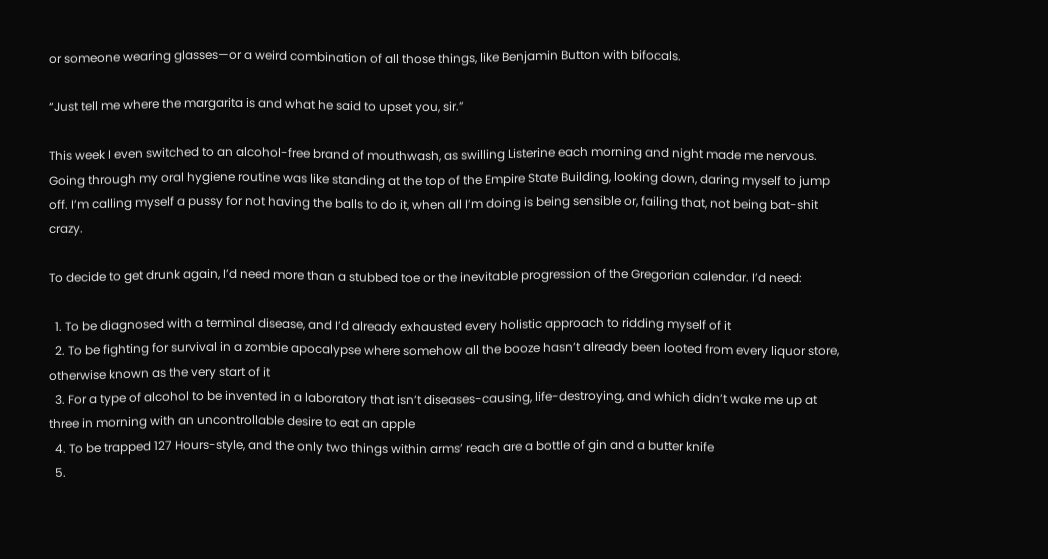or someone wearing glasses—or a weird combination of all those things, like Benjamin Button with bifocals.

“Just tell me where the margarita is and what he said to upset you, sir.”

This week I even switched to an alcohol-free brand of mouthwash, as swilling Listerine each morning and night made me nervous. Going through my oral hygiene routine was like standing at the top of the Empire State Building, looking down, daring myself to jump off. I’m calling myself a pussy for not having the balls to do it, when all I’m doing is being sensible or, failing that, not being bat-shit crazy.

To decide to get drunk again, I’d need more than a stubbed toe or the inevitable progression of the Gregorian calendar. I’d need:

  1. To be diagnosed with a terminal disease, and I’d already exhausted every holistic approach to ridding myself of it
  2. To be fighting for survival in a zombie apocalypse where somehow all the booze hasn’t already been looted from every liquor store, otherwise known as the very start of it
  3. For a type of alcohol to be invented in a laboratory that isn’t diseases-causing, life-destroying, and which didn’t wake me up at three in morning with an uncontrollable desire to eat an apple
  4. To be trapped 127 Hours-style, and the only two things within arms’ reach are a bottle of gin and a butter knife
  5.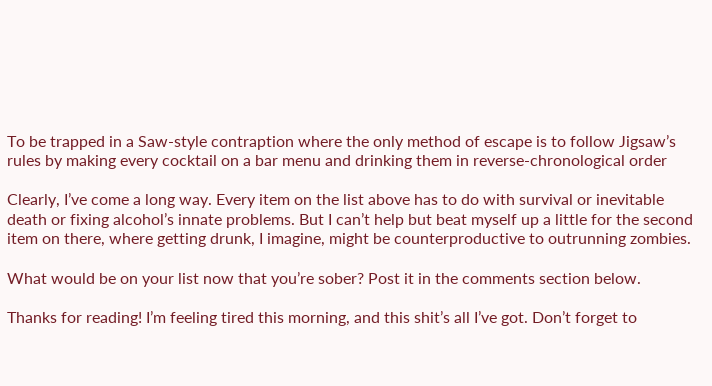To be trapped in a Saw-style contraption where the only method of escape is to follow Jigsaw’s rules by making every cocktail on a bar menu and drinking them in reverse-chronological order

Clearly, I’ve come a long way. Every item on the list above has to do with survival or inevitable death or fixing alcohol’s innate problems. But I can’t help but beat myself up a little for the second item on there, where getting drunk, I imagine, might be counterproductive to outrunning zombies.

What would be on your list now that you’re sober? Post it in the comments section below.

Thanks for reading! I’m feeling tired this morning, and this shit’s all I’ve got. Don’t forget to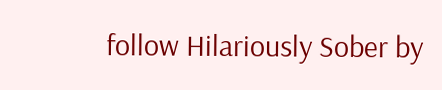follow Hilariously Sober by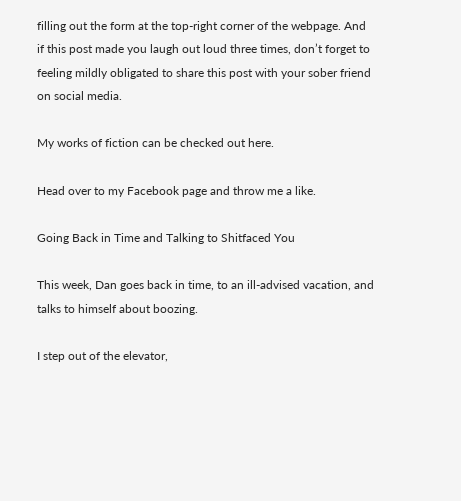filling out the form at the top-right corner of the webpage. And if this post made you laugh out loud three times, don’t forget to feeling mildly obligated to share this post with your sober friend on social media.

My works of fiction can be checked out here.

Head over to my Facebook page and throw me a like.

Going Back in Time and Talking to Shitfaced You

This week, Dan goes back in time, to an ill-advised vacation, and talks to himself about boozing.

I step out of the elevator,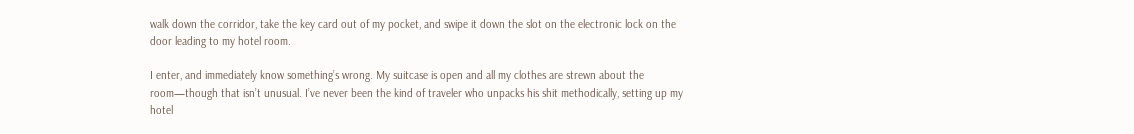walk down the corridor, take the key card out of my pocket, and swipe it down the slot on the electronic lock on the door leading to my hotel room.

I enter, and immediately know something’s wrong. My suitcase is open and all my clothes are strewn about the room—though that isn’t unusual. I’ve never been the kind of traveler who unpacks his shit methodically, setting up my hotel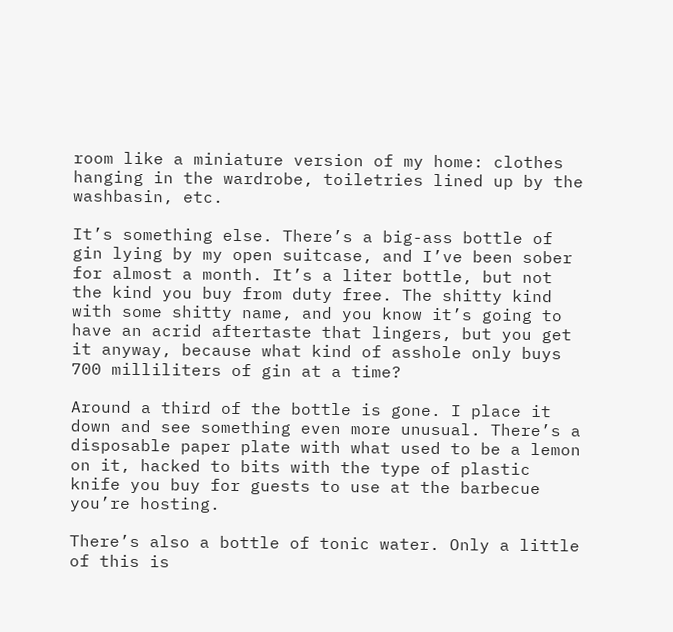room like a miniature version of my home: clothes hanging in the wardrobe, toiletries lined up by the washbasin, etc.

It’s something else. There’s a big-ass bottle of gin lying by my open suitcase, and I’ve been sober for almost a month. It’s a liter bottle, but not the kind you buy from duty free. The shitty kind with some shitty name, and you know it’s going to have an acrid aftertaste that lingers, but you get it anyway, because what kind of asshole only buys 700 milliliters of gin at a time?

Around a third of the bottle is gone. I place it down and see something even more unusual. There’s a disposable paper plate with what used to be a lemon on it, hacked to bits with the type of plastic knife you buy for guests to use at the barbecue you’re hosting.

There’s also a bottle of tonic water. Only a little of this is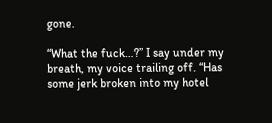gone.

“What the fuck…?” I say under my breath, my voice trailing off. “Has some jerk broken into my hotel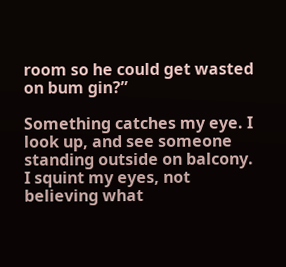room so he could get wasted on bum gin?”

Something catches my eye. I look up, and see someone standing outside on balcony. I squint my eyes, not believing what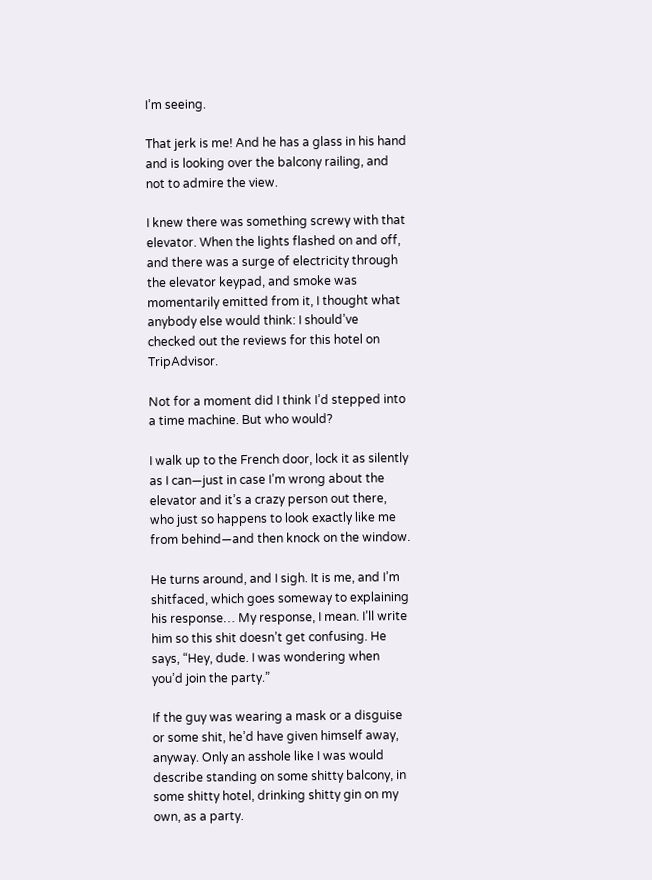I’m seeing.

That jerk is me! And he has a glass in his hand and is looking over the balcony railing, and not to admire the view.

I knew there was something screwy with that elevator. When the lights flashed on and off, and there was a surge of electricity through the elevator keypad, and smoke was momentarily emitted from it, I thought what anybody else would think: I should’ve checked out the reviews for this hotel on TripAdvisor.

Not for a moment did I think I’d stepped into a time machine. But who would?

I walk up to the French door, lock it as silently as I can—just in case I’m wrong about the elevator and it’s a crazy person out there, who just so happens to look exactly like me from behind—and then knock on the window.

He turns around, and I sigh. It is me, and I’m shitfaced, which goes someway to explaining his response… My response, I mean. I’ll write him so this shit doesn’t get confusing. He says, “Hey, dude. I was wondering when you’d join the party.”

If the guy was wearing a mask or a disguise or some shit, he’d have given himself away, anyway. Only an asshole like I was would describe standing on some shitty balcony, in some shitty hotel, drinking shitty gin on my own, as a party.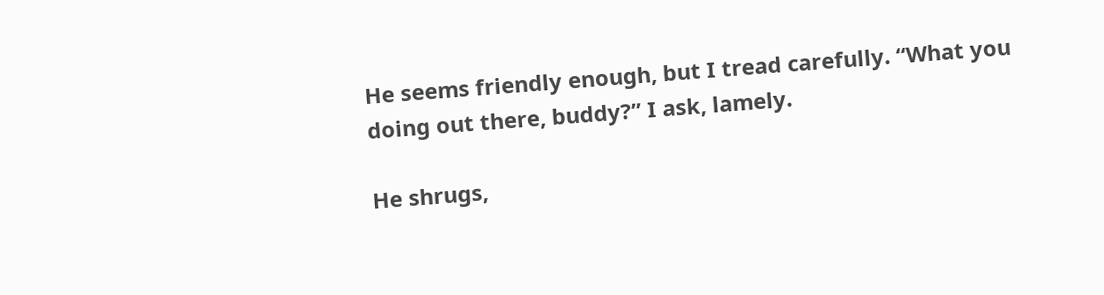He seems friendly enough, but I tread carefully. “What you doing out there, buddy?” I ask, lamely.

He shrugs,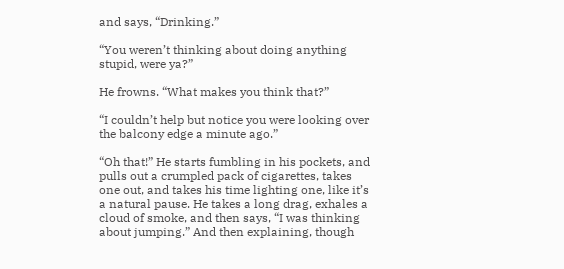and says, “Drinking.”

“You weren’t thinking about doing anything stupid, were ya?”

He frowns. “What makes you think that?”

“I couldn’t help but notice you were looking over the balcony edge a minute ago.”

“Oh that!” He starts fumbling in his pockets, and pulls out a crumpled pack of cigarettes, takes one out, and takes his time lighting one, like it’s a natural pause. He takes a long drag, exhales a cloud of smoke, and then says, “I was thinking about jumping.” And then explaining, though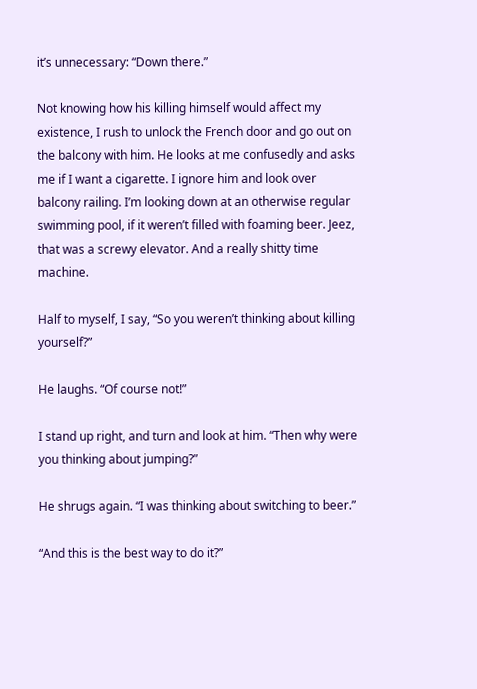it’s unnecessary: “Down there.”

Not knowing how his killing himself would affect my existence, I rush to unlock the French door and go out on the balcony with him. He looks at me confusedly and asks me if I want a cigarette. I ignore him and look over balcony railing. I’m looking down at an otherwise regular swimming pool, if it weren’t filled with foaming beer. Jeez, that was a screwy elevator. And a really shitty time machine.

Half to myself, I say, “So you weren’t thinking about killing yourself?”

He laughs. “Of course not!”

I stand up right, and turn and look at him. “Then why were you thinking about jumping?”

He shrugs again. “I was thinking about switching to beer.”

“And this is the best way to do it?”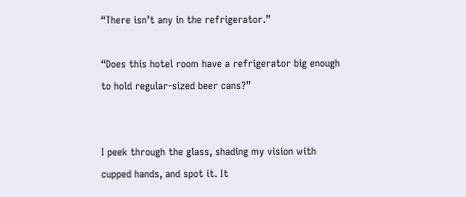“There isn’t any in the refrigerator.”

“Does this hotel room have a refrigerator big enough to hold regular-sized beer cans?”


I peek through the glass, shading my vision with cupped hands, and spot it. It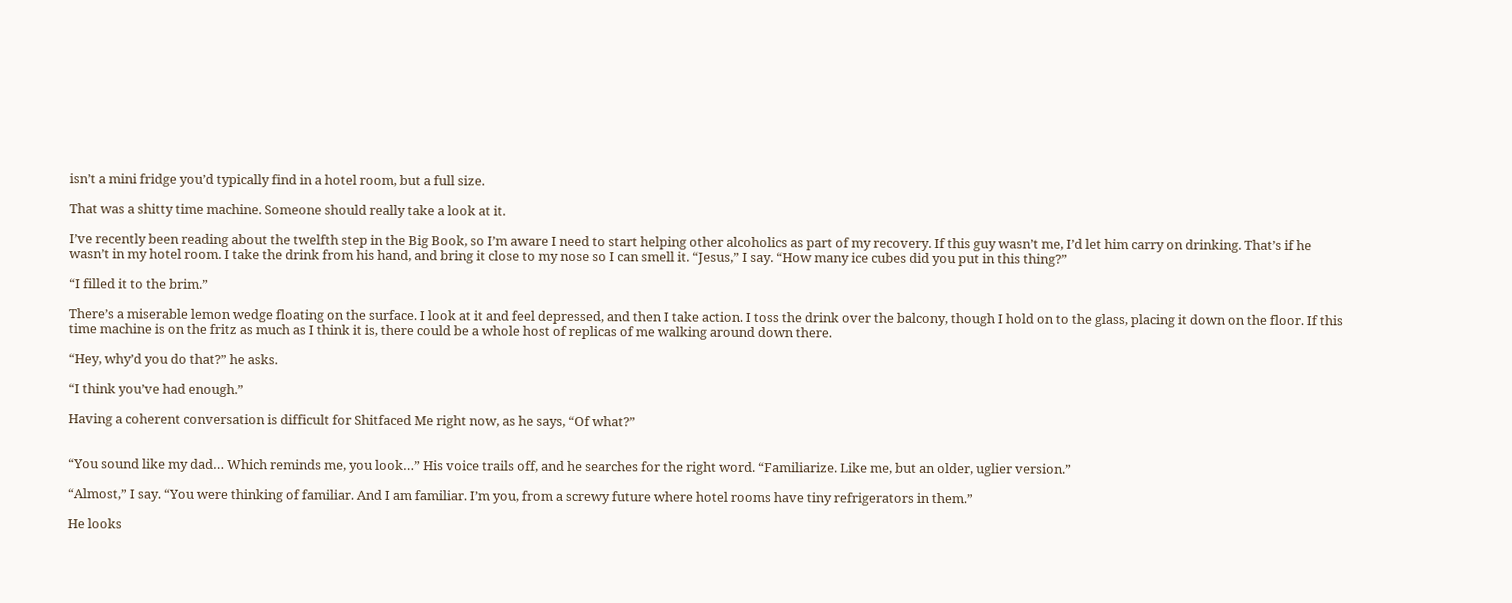isn’t a mini fridge you’d typically find in a hotel room, but a full size.

That was a shitty time machine. Someone should really take a look at it.

I’ve recently been reading about the twelfth step in the Big Book, so I’m aware I need to start helping other alcoholics as part of my recovery. If this guy wasn’t me, I’d let him carry on drinking. That’s if he wasn’t in my hotel room. I take the drink from his hand, and bring it close to my nose so I can smell it. “Jesus,” I say. “How many ice cubes did you put in this thing?”

“I filled it to the brim.”

There’s a miserable lemon wedge floating on the surface. I look at it and feel depressed, and then I take action. I toss the drink over the balcony, though I hold on to the glass, placing it down on the floor. If this time machine is on the fritz as much as I think it is, there could be a whole host of replicas of me walking around down there.

“Hey, why’d you do that?” he asks.

“I think you’ve had enough.”

Having a coherent conversation is difficult for Shitfaced Me right now, as he says, “Of what?”


“You sound like my dad… Which reminds me, you look…” His voice trails off, and he searches for the right word. “Familiarize. Like me, but an older, uglier version.”

“Almost,” I say. “You were thinking of familiar. And I am familiar. I’m you, from a screwy future where hotel rooms have tiny refrigerators in them.”

He looks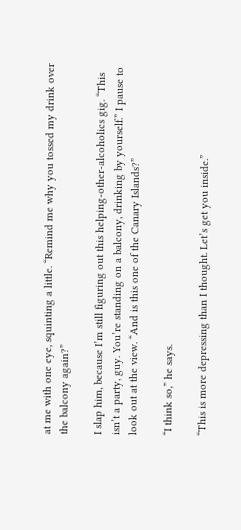at me with one eye, squinting a little. “Remind me why you tossed my drink over the balcony again?”

I slap him, because I’m still figuring out this helping-other-alcoholics gig. “This isn’t a party, guy. You’re standing on a balcony, drinking by yourself.” I pause to look out at the view. “And is this one of the Canary Islands?”

“I think so,” he says.

“This is more depressing than I thought. Let’s get you inside.”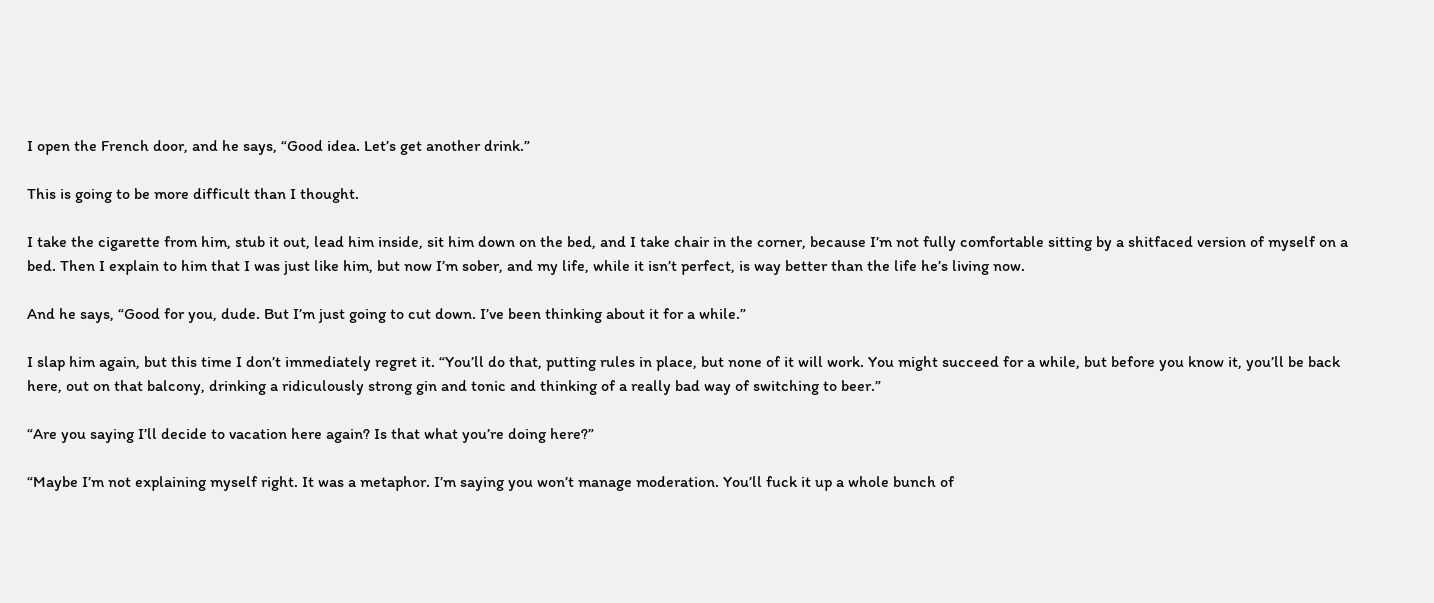I open the French door, and he says, “Good idea. Let’s get another drink.”

This is going to be more difficult than I thought.

I take the cigarette from him, stub it out, lead him inside, sit him down on the bed, and I take chair in the corner, because I’m not fully comfortable sitting by a shitfaced version of myself on a bed. Then I explain to him that I was just like him, but now I’m sober, and my life, while it isn’t perfect, is way better than the life he’s living now.

And he says, “Good for you, dude. But I’m just going to cut down. I’ve been thinking about it for a while.”

I slap him again, but this time I don’t immediately regret it. “You’ll do that, putting rules in place, but none of it will work. You might succeed for a while, but before you know it, you’ll be back here, out on that balcony, drinking a ridiculously strong gin and tonic and thinking of a really bad way of switching to beer.”

“Are you saying I’ll decide to vacation here again? Is that what you’re doing here?”

“Maybe I’m not explaining myself right. It was a metaphor. I’m saying you won’t manage moderation. You’ll fuck it up a whole bunch of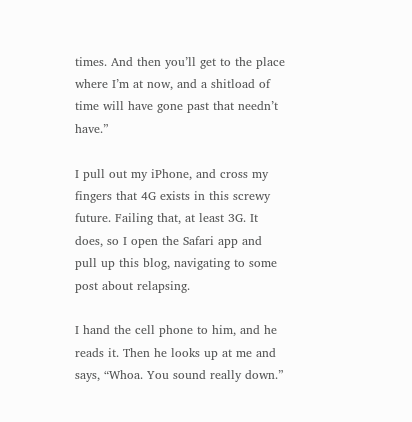times. And then you’ll get to the place where I’m at now, and a shitload of time will have gone past that needn’t have.”

I pull out my iPhone, and cross my fingers that 4G exists in this screwy future. Failing that, at least 3G. It does, so I open the Safari app and pull up this blog, navigating to some post about relapsing.

I hand the cell phone to him, and he reads it. Then he looks up at me and says, “Whoa. You sound really down.”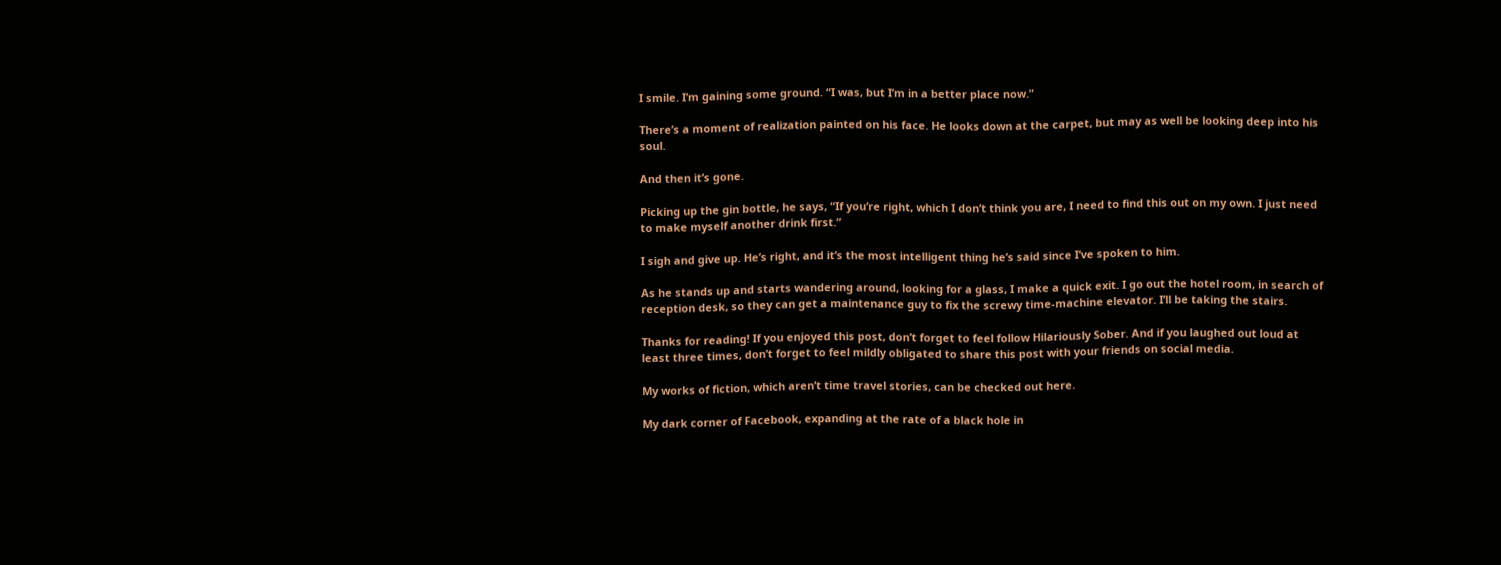I smile. I’m gaining some ground. “I was, but I’m in a better place now.”

There’s a moment of realization painted on his face. He looks down at the carpet, but may as well be looking deep into his soul.

And then it’s gone.

Picking up the gin bottle, he says, “If you’re right, which I don’t think you are, I need to find this out on my own. I just need to make myself another drink first.”

I sigh and give up. He’s right, and it’s the most intelligent thing he’s said since I’ve spoken to him.

As he stands up and starts wandering around, looking for a glass, I make a quick exit. I go out the hotel room, in search of reception desk, so they can get a maintenance guy to fix the screwy time-machine elevator. I’ll be taking the stairs.

Thanks for reading! If you enjoyed this post, don’t forget to feel follow Hilariously Sober. And if you laughed out loud at least three times, don’t forget to feel mildly obligated to share this post with your friends on social media.

My works of fiction, which aren’t time travel stories, can be checked out here.

My dark corner of Facebook, expanding at the rate of a black hole in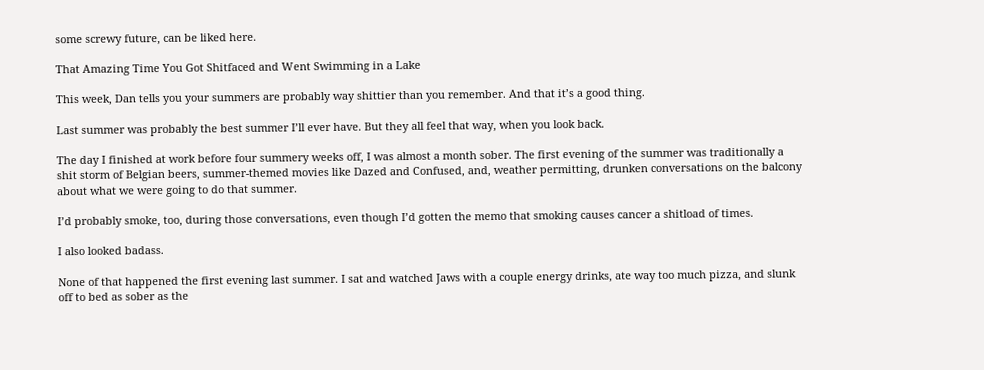some screwy future, can be liked here.

That Amazing Time You Got Shitfaced and Went Swimming in a Lake

This week, Dan tells you your summers are probably way shittier than you remember. And that it’s a good thing.

Last summer was probably the best summer I’ll ever have. But they all feel that way, when you look back.

The day I finished at work before four summery weeks off, I was almost a month sober. The first evening of the summer was traditionally a shit storm of Belgian beers, summer-themed movies like Dazed and Confused, and, weather permitting, drunken conversations on the balcony about what we were going to do that summer.

I’d probably smoke, too, during those conversations, even though I’d gotten the memo that smoking causes cancer a shitload of times.

I also looked badass.

None of that happened the first evening last summer. I sat and watched Jaws with a couple energy drinks, ate way too much pizza, and slunk off to bed as sober as the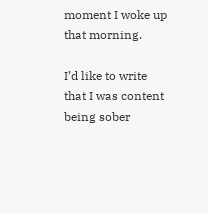moment I woke up that morning.

I’d like to write that I was content being sober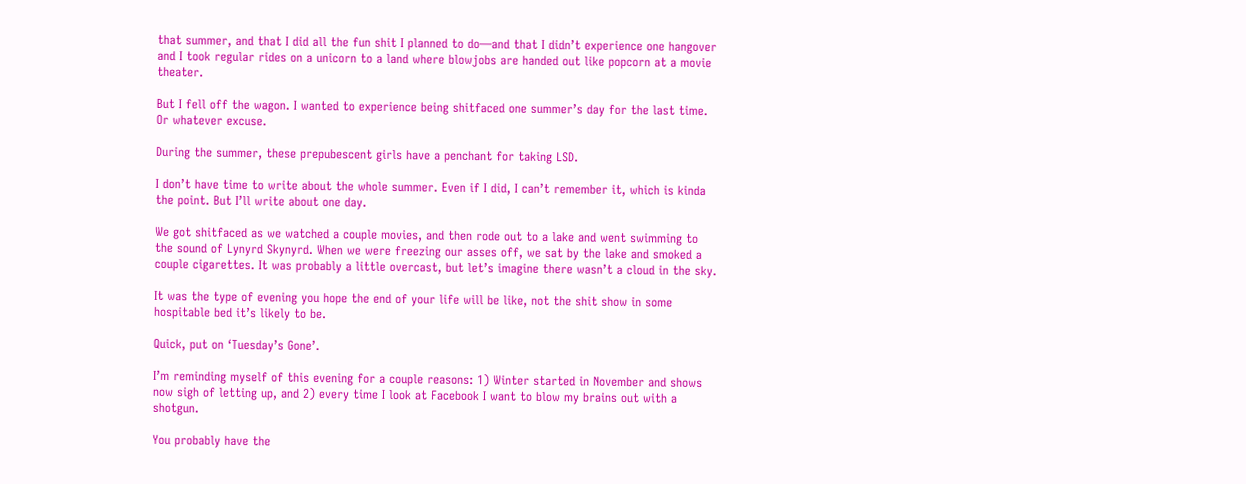that summer, and that I did all the fun shit I planned to do—and that I didn’t experience one hangover and I took regular rides on a unicorn to a land where blowjobs are handed out like popcorn at a movie theater.

But I fell off the wagon. I wanted to experience being shitfaced one summer’s day for the last time. Or whatever excuse.

During the summer, these prepubescent girls have a penchant for taking LSD.

I don’t have time to write about the whole summer. Even if I did, I can’t remember it, which is kinda the point. But I’ll write about one day.

We got shitfaced as we watched a couple movies, and then rode out to a lake and went swimming to the sound of Lynyrd Skynyrd. When we were freezing our asses off, we sat by the lake and smoked a couple cigarettes. It was probably a little overcast, but let’s imagine there wasn’t a cloud in the sky.

It was the type of evening you hope the end of your life will be like, not the shit show in some hospitable bed it’s likely to be.

Quick, put on ‘Tuesday’s Gone’.

I’m reminding myself of this evening for a couple reasons: 1) Winter started in November and shows now sigh of letting up, and 2) every time I look at Facebook I want to blow my brains out with a shotgun.

You probably have the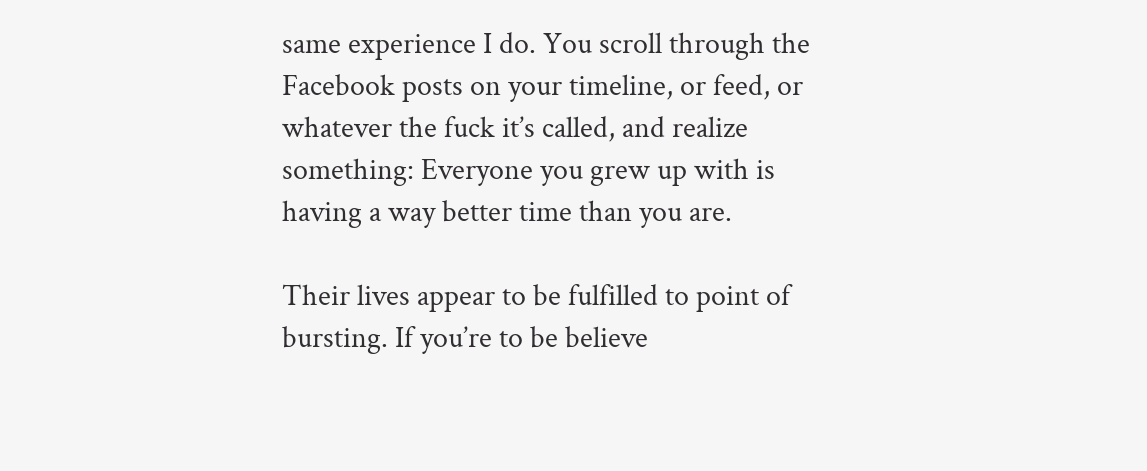same experience I do. You scroll through the Facebook posts on your timeline, or feed, or whatever the fuck it’s called, and realize something: Everyone you grew up with is having a way better time than you are.

Their lives appear to be fulfilled to point of bursting. If you’re to be believe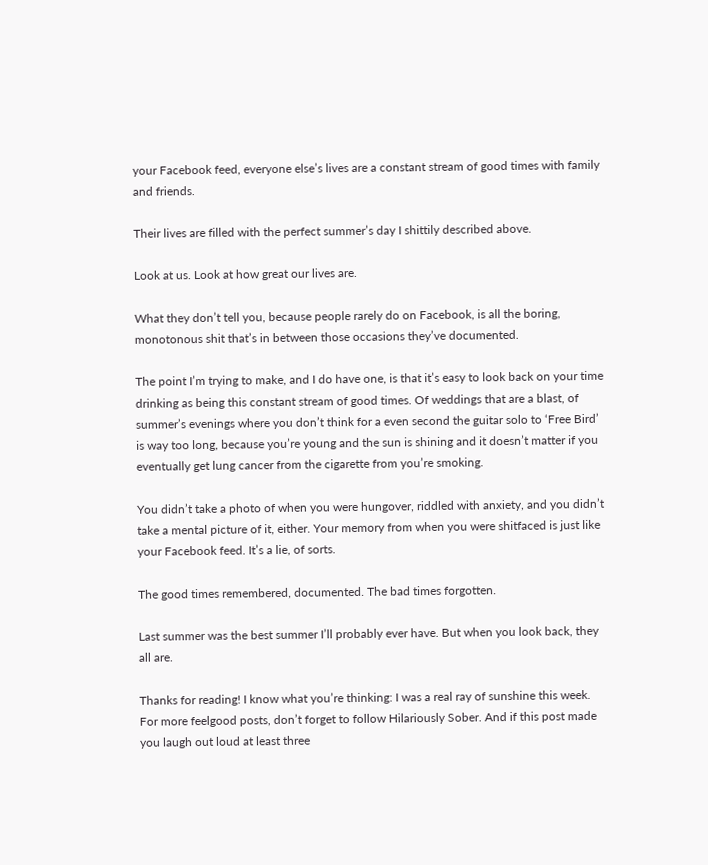your Facebook feed, everyone else’s lives are a constant stream of good times with family and friends.

Their lives are filled with the perfect summer’s day I shittily described above.

Look at us. Look at how great our lives are.

What they don’t tell you, because people rarely do on Facebook, is all the boring, monotonous shit that’s in between those occasions they’ve documented.

The point I’m trying to make, and I do have one, is that it’s easy to look back on your time drinking as being this constant stream of good times. Of weddings that are a blast, of summer’s evenings where you don’t think for a even second the guitar solo to ‘Free Bird’ is way too long, because you’re young and the sun is shining and it doesn’t matter if you eventually get lung cancer from the cigarette from you’re smoking.

You didn’t take a photo of when you were hungover, riddled with anxiety, and you didn’t take a mental picture of it, either. Your memory from when you were shitfaced is just like your Facebook feed. It’s a lie, of sorts.

The good times remembered, documented. The bad times forgotten.

Last summer was the best summer I’ll probably ever have. But when you look back, they all are.

Thanks for reading! I know what you’re thinking: I was a real ray of sunshine this week. For more feelgood posts, don’t forget to follow Hilariously Sober. And if this post made you laugh out loud at least three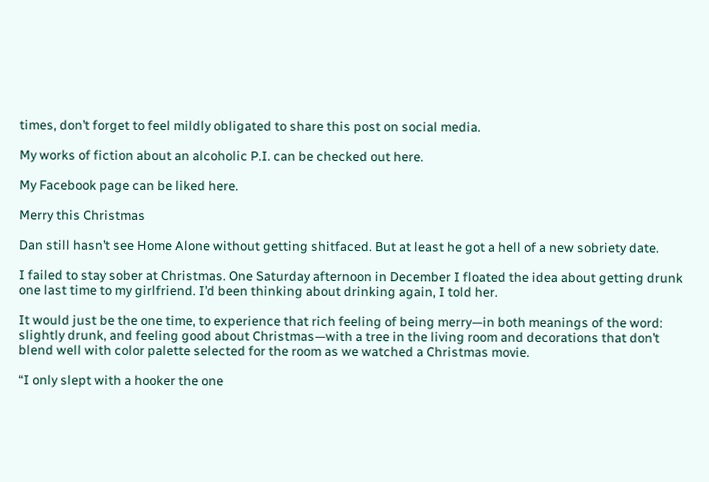times, don’t forget to feel mildly obligated to share this post on social media.

My works of fiction about an alcoholic P.I. can be checked out here.

My Facebook page can be liked here.

Merry this Christmas

Dan still hasn’t see Home Alone without getting shitfaced. But at least he got a hell of a new sobriety date.

I failed to stay sober at Christmas. One Saturday afternoon in December I floated the idea about getting drunk one last time to my girlfriend. I’d been thinking about drinking again, I told her.

It would just be the one time, to experience that rich feeling of being merry—in both meanings of the word: slightly drunk, and feeling good about Christmas—with a tree in the living room and decorations that don’t blend well with color palette selected for the room as we watched a Christmas movie.

“I only slept with a hooker the one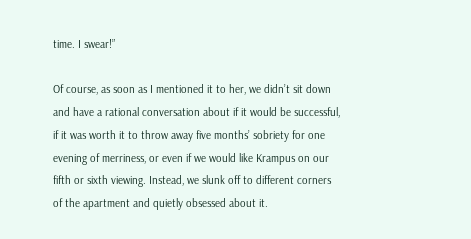time. I swear!”

Of course, as soon as I mentioned it to her, we didn’t sit down and have a rational conversation about if it would be successful, if it was worth it to throw away five months’ sobriety for one evening of merriness, or even if we would like Krampus on our fifth or sixth viewing. Instead, we slunk off to different corners of the apartment and quietly obsessed about it.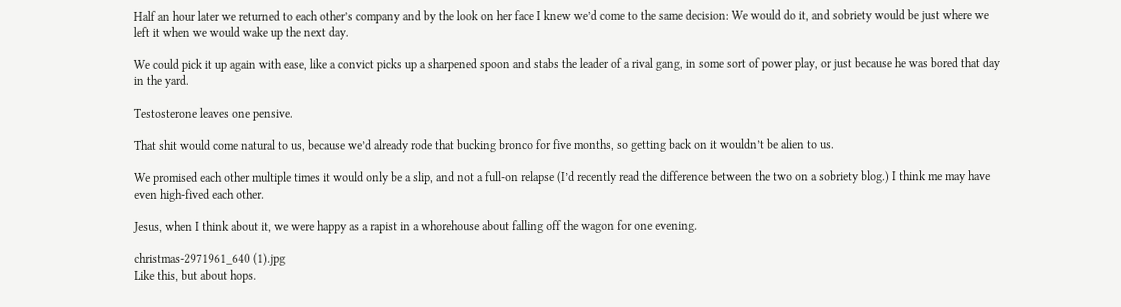Half an hour later we returned to each other’s company and by the look on her face I knew we’d come to the same decision: We would do it, and sobriety would be just where we left it when we would wake up the next day.

We could pick it up again with ease, like a convict picks up a sharpened spoon and stabs the leader of a rival gang, in some sort of power play, or just because he was bored that day in the yard.

Testosterone leaves one pensive.

That shit would come natural to us, because we’d already rode that bucking bronco for five months, so getting back on it wouldn’t be alien to us.

We promised each other multiple times it would only be a slip, and not a full-on relapse (I’d recently read the difference between the two on a sobriety blog.) I think me may have even high-fived each other.

Jesus, when I think about it, we were happy as a rapist in a whorehouse about falling off the wagon for one evening.

christmas-2971961_640 (1).jpg
Like this, but about hops.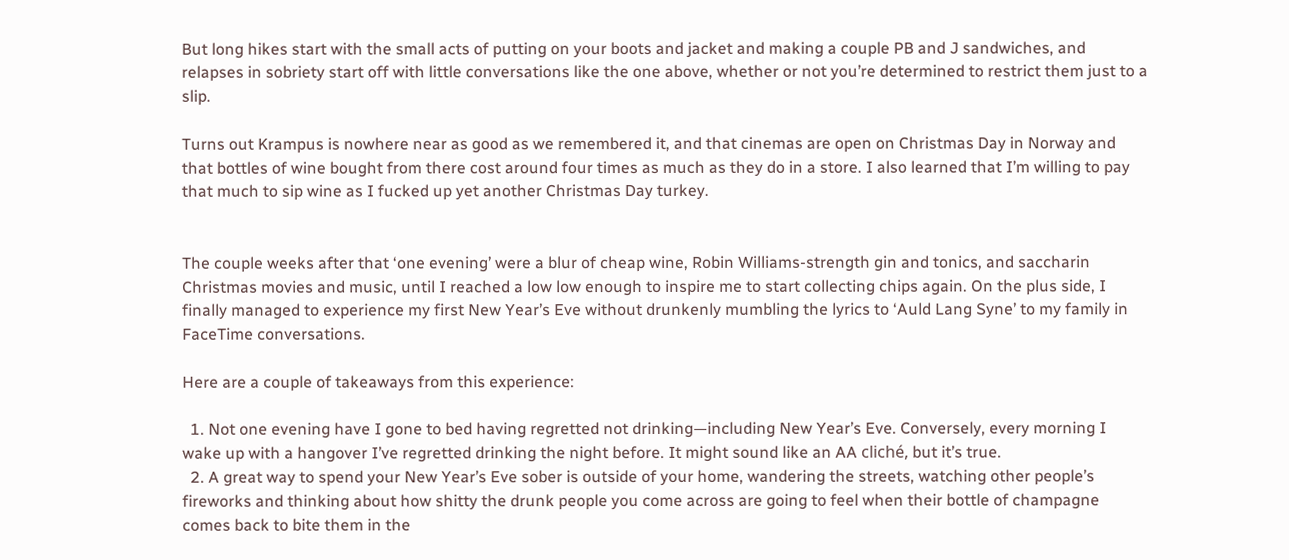But long hikes start with the small acts of putting on your boots and jacket and making a couple PB and J sandwiches, and relapses in sobriety start off with little conversations like the one above, whether or not you’re determined to restrict them just to a slip.

Turns out Krampus is nowhere near as good as we remembered it, and that cinemas are open on Christmas Day in Norway and that bottles of wine bought from there cost around four times as much as they do in a store. I also learned that I’m willing to pay that much to sip wine as I fucked up yet another Christmas Day turkey.


The couple weeks after that ‘one evening’ were a blur of cheap wine, Robin Williams-strength gin and tonics, and saccharin Christmas movies and music, until I reached a low low enough to inspire me to start collecting chips again. On the plus side, I finally managed to experience my first New Year’s Eve without drunkenly mumbling the lyrics to ‘Auld Lang Syne’ to my family in FaceTime conversations.

Here are a couple of takeaways from this experience:

  1. Not one evening have I gone to bed having regretted not drinking—including New Year’s Eve. Conversely, every morning I wake up with a hangover I’ve regretted drinking the night before. It might sound like an AA cliché, but it’s true.
  2. A great way to spend your New Year’s Eve sober is outside of your home, wandering the streets, watching other people’s fireworks and thinking about how shitty the drunk people you come across are going to feel when their bottle of champagne comes back to bite them in the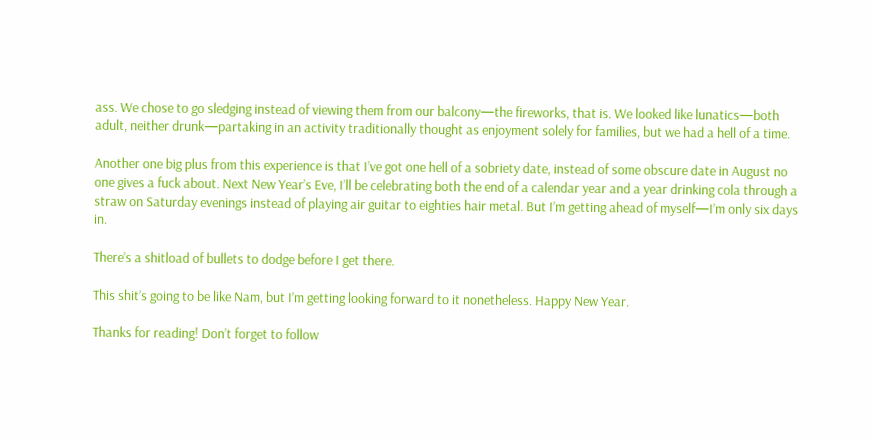ass. We chose to go sledging instead of viewing them from our balcony—the fireworks, that is. We looked like lunatics—both adult, neither drunk—partaking in an activity traditionally thought as enjoyment solely for families, but we had a hell of a time.

Another one big plus from this experience is that I’ve got one hell of a sobriety date, instead of some obscure date in August no one gives a fuck about. Next New Year’s Eve, I’ll be celebrating both the end of a calendar year and a year drinking cola through a straw on Saturday evenings instead of playing air guitar to eighties hair metal. But I’m getting ahead of myself—I’m only six days in.

There’s a shitload of bullets to dodge before I get there.

This shit’s going to be like Nam, but I’m getting looking forward to it nonetheless. Happy New Year.

Thanks for reading! Don’t forget to follow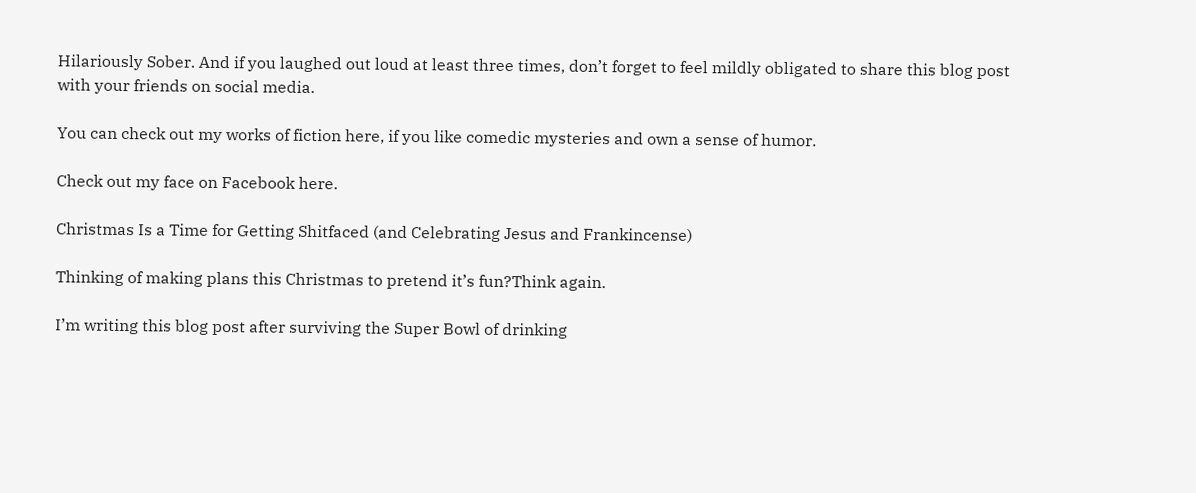Hilariously Sober. And if you laughed out loud at least three times, don’t forget to feel mildly obligated to share this blog post with your friends on social media.

You can check out my works of fiction here, if you like comedic mysteries and own a sense of humor.

Check out my face on Facebook here.

Christmas Is a Time for Getting Shitfaced (and Celebrating Jesus and Frankincense)

Thinking of making plans this Christmas to pretend it’s fun?Think again.

I’m writing this blog post after surviving the Super Bowl of drinking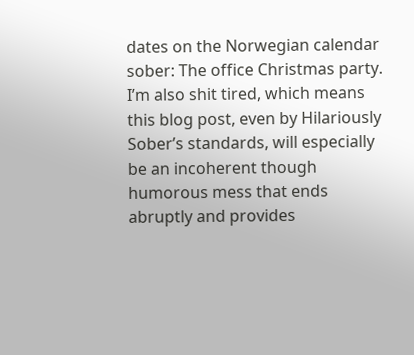dates on the Norwegian calendar sober: The office Christmas party. I’m also shit tired, which means this blog post, even by Hilariously Sober’s standards, will especially be an incoherent though humorous mess that ends abruptly and provides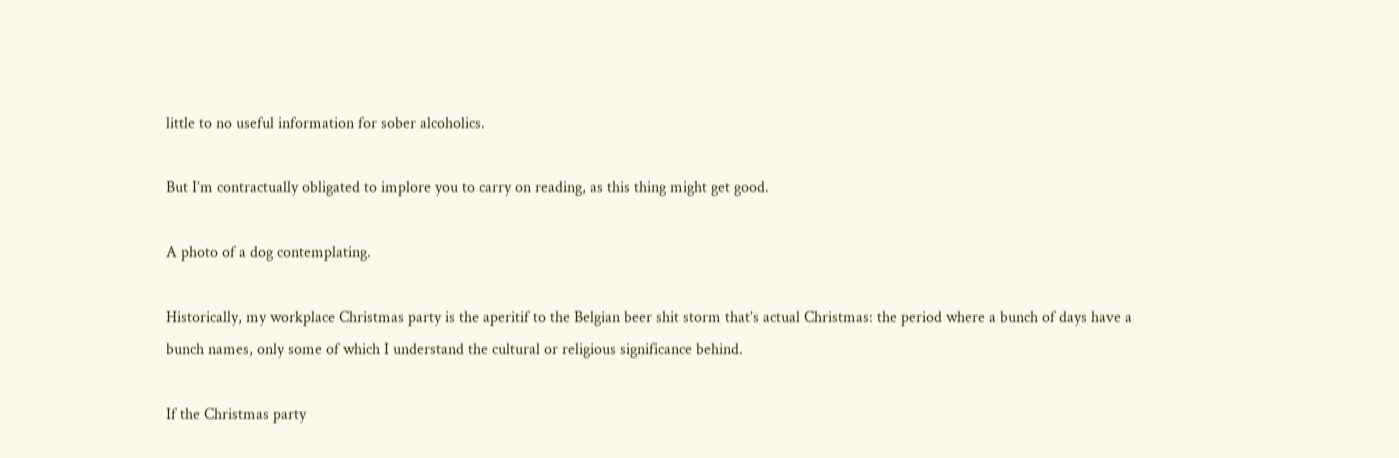little to no useful information for sober alcoholics.

But I’m contractually obligated to implore you to carry on reading, as this thing might get good.

A photo of a dog contemplating.

Historically, my workplace Christmas party is the aperitif to the Belgian beer shit storm that’s actual Christmas: the period where a bunch of days have a bunch names, only some of which I understand the cultural or religious significance behind.

If the Christmas party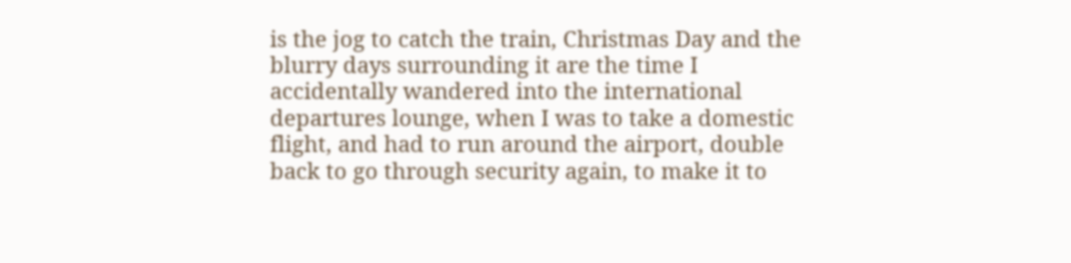is the jog to catch the train, Christmas Day and the blurry days surrounding it are the time I accidentally wandered into the international departures lounge, when I was to take a domestic flight, and had to run around the airport, double back to go through security again, to make it to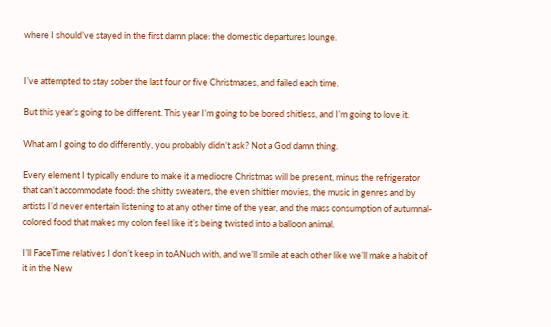where I should’ve stayed in the first damn place: the domestic departures lounge.


I’ve attempted to stay sober the last four or five Christmases, and failed each time.

But this year’s going to be different. This year I’m going to be bored shitless, and I’m going to love it.

What am I going to do differently, you probably didn’t ask? Not a God damn thing.

Every element I typically endure to make it a mediocre Christmas will be present, minus the refrigerator that can’t accommodate food: the shitty sweaters, the even shittier movies, the music in genres and by artists I’d never entertain listening to at any other time of the year, and the mass consumption of autumnal-colored food that makes my colon feel like it’s being twisted into a balloon animal.

I’ll FaceTime relatives I don’t keep in toANuch with, and we’ll smile at each other like we’ll make a habit of it in the New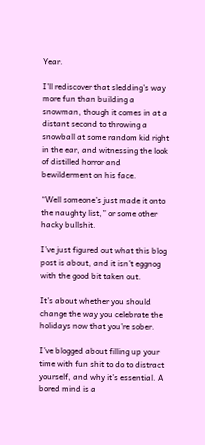Year.

I’ll rediscover that sledding’s way more fun than building a snowman, though it comes in at a distant second to throwing a snowball at some random kid right in the ear, and witnessing the look of distilled horror and bewilderment on his face.

“Well someone’s just made it onto the naughty list,” or some other hacky bullshit.

I’ve just figured out what this blog post is about, and it isn’t eggnog with the good bit taken out.

It’s about whether you should change the way you celebrate the holidays now that you’re sober.

I’ve blogged about filling up your time with fun shit to do to distract yourself, and why it’s essential. A bored mind is a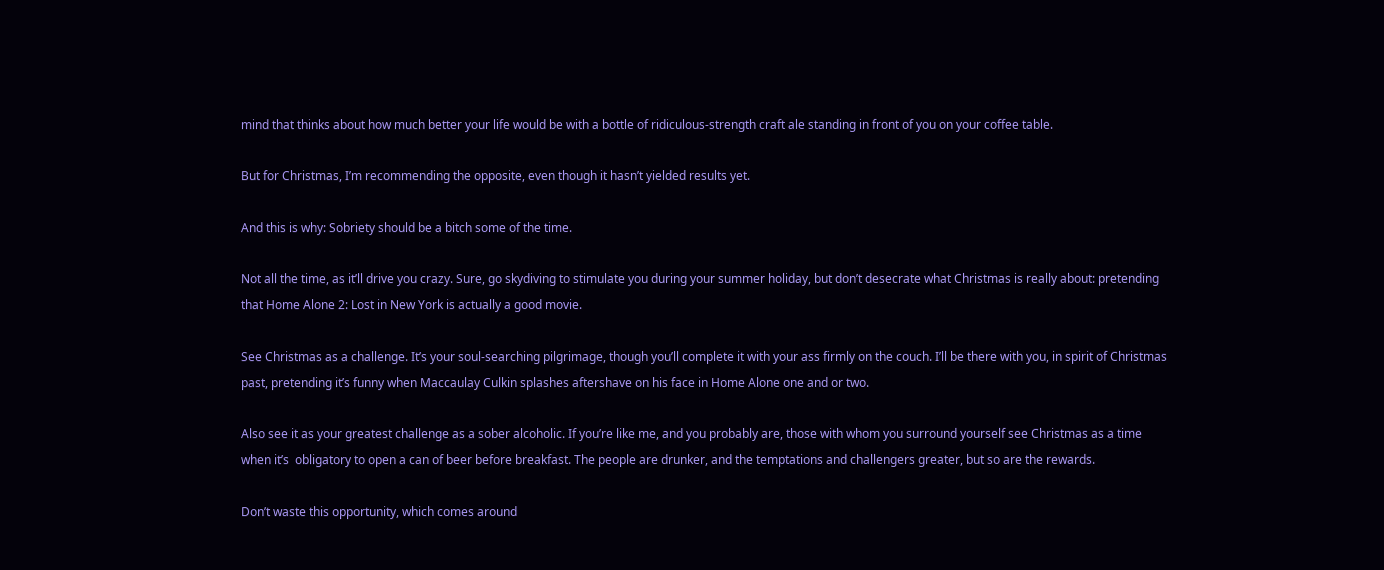mind that thinks about how much better your life would be with a bottle of ridiculous-strength craft ale standing in front of you on your coffee table.

But for Christmas, I’m recommending the opposite, even though it hasn’t yielded results yet.

And this is why: Sobriety should be a bitch some of the time.

Not all the time, as it’ll drive you crazy. Sure, go skydiving to stimulate you during your summer holiday, but don’t desecrate what Christmas is really about: pretending that Home Alone 2: Lost in New York is actually a good movie.

See Christmas as a challenge. It’s your soul-searching pilgrimage, though you’ll complete it with your ass firmly on the couch. I’ll be there with you, in spirit of Christmas past, pretending it’s funny when Maccaulay Culkin splashes aftershave on his face in Home Alone one and or two.

Also see it as your greatest challenge as a sober alcoholic. If you’re like me, and you probably are, those with whom you surround yourself see Christmas as a time when it’s  obligatory to open a can of beer before breakfast. The people are drunker, and the temptations and challengers greater, but so are the rewards.

Don’t waste this opportunity, which comes around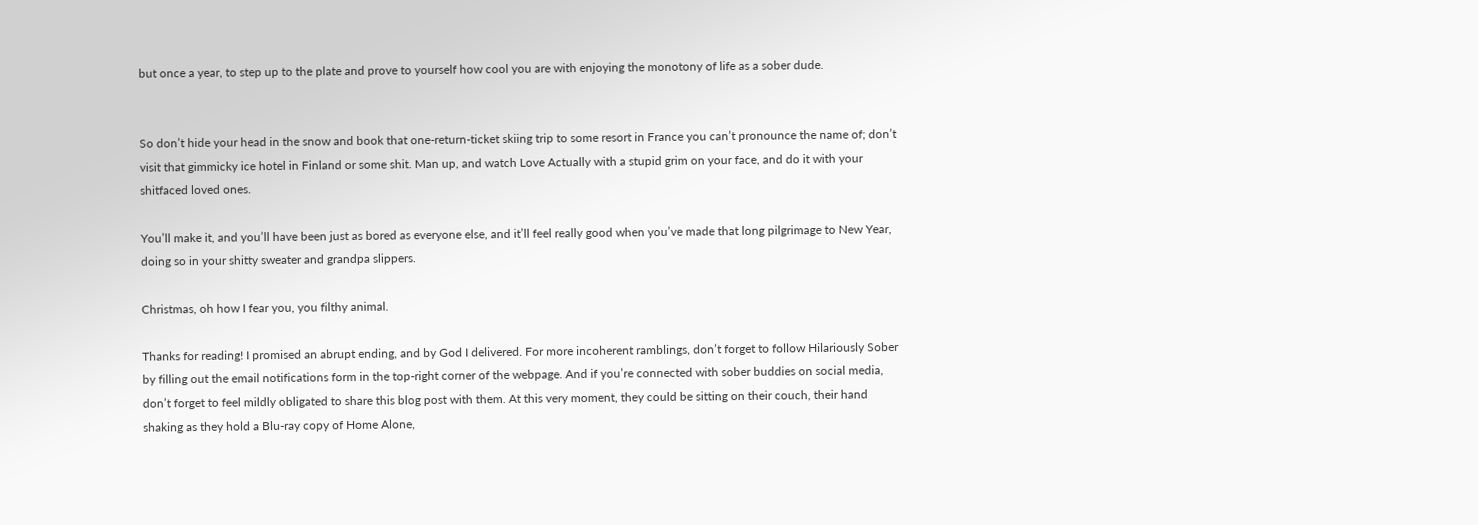but once a year, to step up to the plate and prove to yourself how cool you are with enjoying the monotony of life as a sober dude.


So don’t hide your head in the snow and book that one-return-ticket skiing trip to some resort in France you can’t pronounce the name of; don’t visit that gimmicky ice hotel in Finland or some shit. Man up, and watch Love Actually with a stupid grim on your face, and do it with your shitfaced loved ones.

You’ll make it, and you’ll have been just as bored as everyone else, and it’ll feel really good when you’ve made that long pilgrimage to New Year, doing so in your shitty sweater and grandpa slippers.

Christmas, oh how I fear you, you filthy animal.

Thanks for reading! I promised an abrupt ending, and by God I delivered. For more incoherent ramblings, don’t forget to follow Hilariously Sober by filling out the email notifications form in the top-right corner of the webpage. And if you’re connected with sober buddies on social media, don’t forget to feel mildly obligated to share this blog post with them. At this very moment, they could be sitting on their couch, their hand shaking as they hold a Blu-ray copy of Home Alone,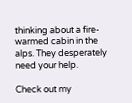thinking about a fire-warmed cabin in the alps. They desperately need your help.

Check out my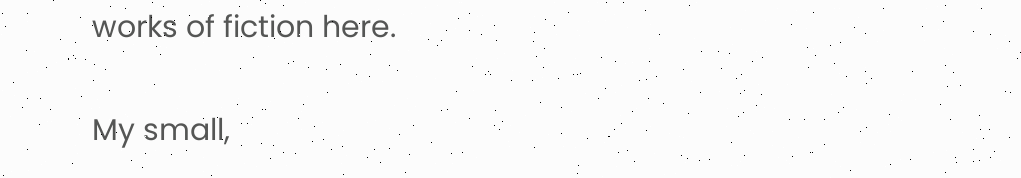works of fiction here.

My small,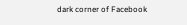dark corner of Facebook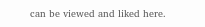can be viewed and liked here.